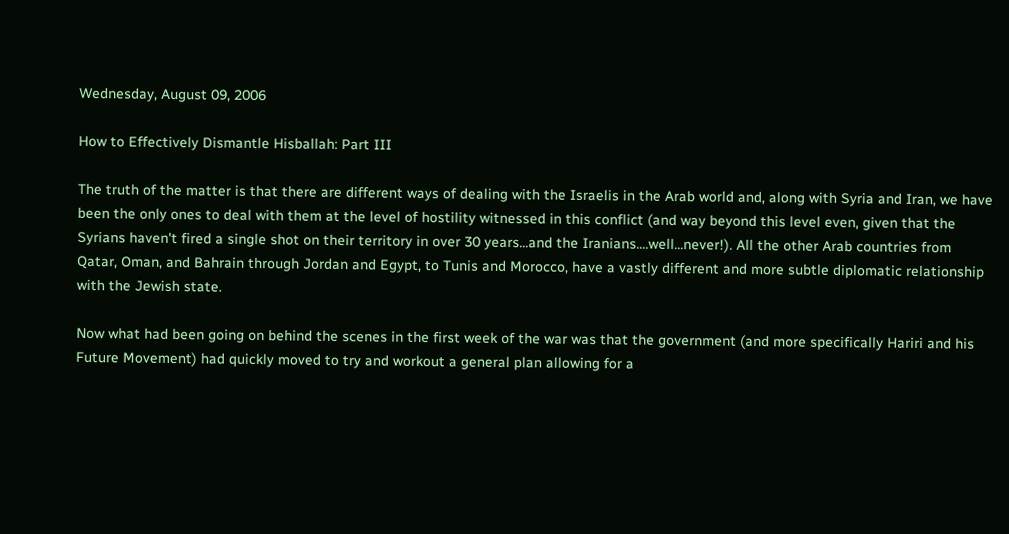Wednesday, August 09, 2006

How to Effectively Dismantle Hisballah: Part III

The truth of the matter is that there are different ways of dealing with the Israelis in the Arab world and, along with Syria and Iran, we have been the only ones to deal with them at the level of hostility witnessed in this conflict (and way beyond this level even, given that the Syrians haven't fired a single shot on their territory in over 30 years...and the Iranians....well...never!). All the other Arab countries from Qatar, Oman, and Bahrain through Jordan and Egypt, to Tunis and Morocco, have a vastly different and more subtle diplomatic relationship with the Jewish state.

Now what had been going on behind the scenes in the first week of the war was that the government (and more specifically Hariri and his Future Movement) had quickly moved to try and workout a general plan allowing for a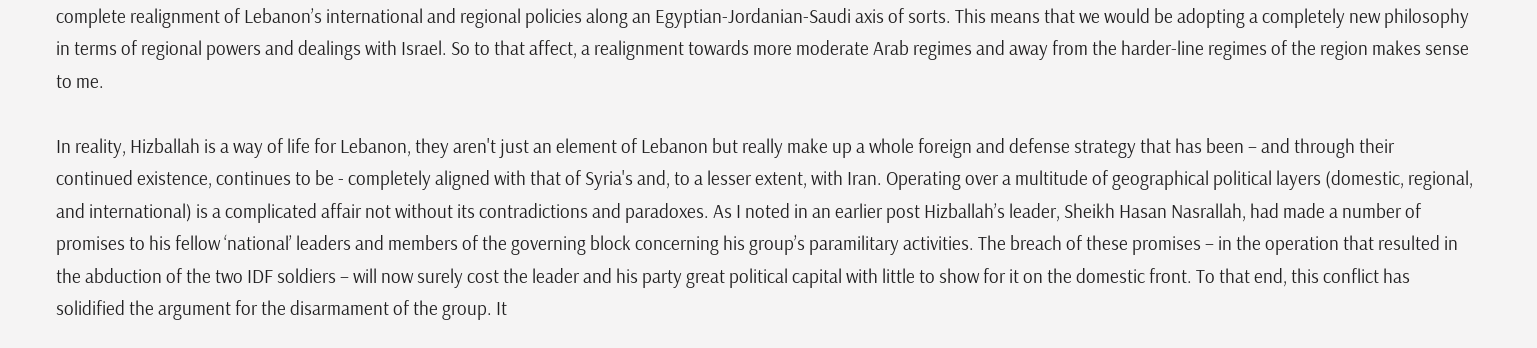complete realignment of Lebanon’s international and regional policies along an Egyptian-Jordanian-Saudi axis of sorts. This means that we would be adopting a completely new philosophy in terms of regional powers and dealings with Israel. So to that affect, a realignment towards more moderate Arab regimes and away from the harder-line regimes of the region makes sense to me.

In reality, Hizballah is a way of life for Lebanon, they aren't just an element of Lebanon but really make up a whole foreign and defense strategy that has been – and through their continued existence, continues to be - completely aligned with that of Syria's and, to a lesser extent, with Iran. Operating over a multitude of geographical political layers (domestic, regional, and international) is a complicated affair not without its contradictions and paradoxes. As I noted in an earlier post Hizballah’s leader, Sheikh Hasan Nasrallah, had made a number of promises to his fellow ‘national’ leaders and members of the governing block concerning his group’s paramilitary activities. The breach of these promises – in the operation that resulted in the abduction of the two IDF soldiers – will now surely cost the leader and his party great political capital with little to show for it on the domestic front. To that end, this conflict has solidified the argument for the disarmament of the group. It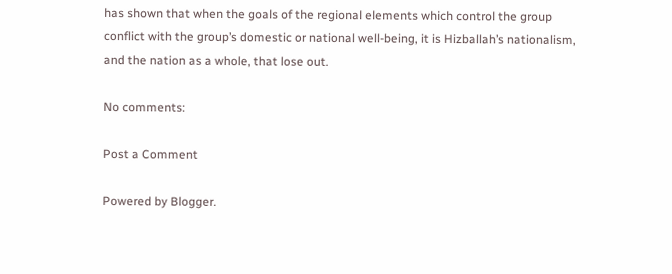has shown that when the goals of the regional elements which control the group conflict with the group’s domestic or national well-being, it is Hizballah’s nationalism, and the nation as a whole, that lose out.

No comments:

Post a Comment

Powered by Blogger.